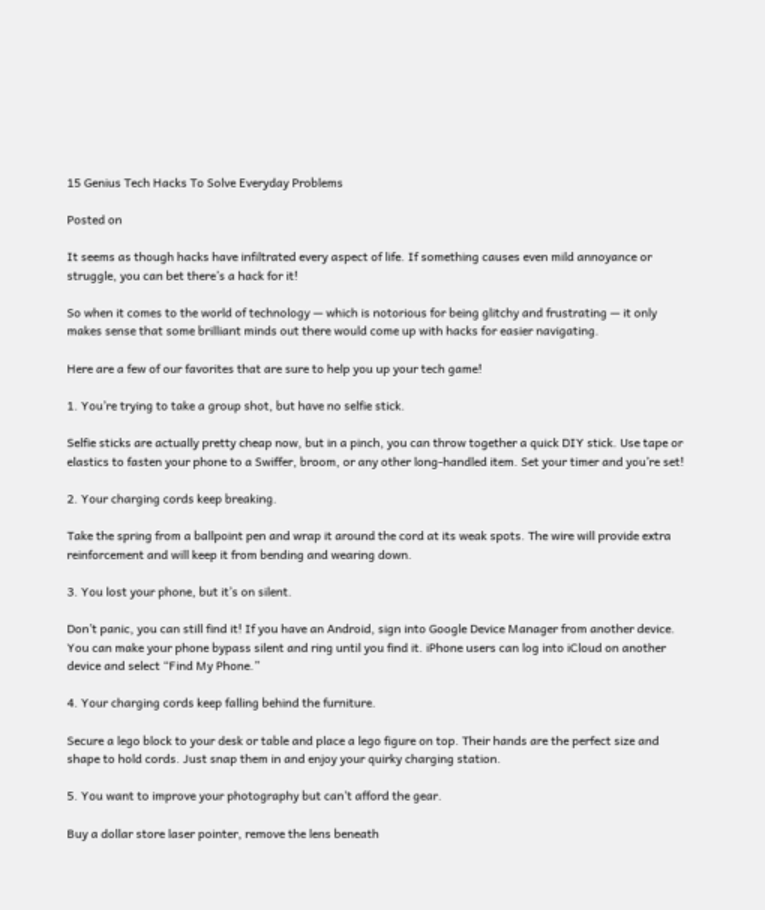15 Genius Tech Hacks To Solve Everyday Problems

Posted on

It seems as though hacks have infiltrated every aspect of life. If something causes even mild annoyance or struggle, you can bet there’s a hack for it!

So when it comes to the world of technology — which is notorious for being glitchy and frustrating — it only makes sense that some brilliant minds out there would come up with hacks for easier navigating.

Here are a few of our favorites that are sure to help you up your tech game!

1. You’re trying to take a group shot, but have no selfie stick.

Selfie sticks are actually pretty cheap now, but in a pinch, you can throw together a quick DIY stick. Use tape or elastics to fasten your phone to a Swiffer, broom, or any other long-handled item. Set your timer and you’re set!

2. Your charging cords keep breaking.

Take the spring from a ballpoint pen and wrap it around the cord at its weak spots. The wire will provide extra reinforcement and will keep it from bending and wearing down.

3. You lost your phone, but it’s on silent.

Don’t panic, you can still find it! If you have an Android, sign into Google Device Manager from another device. You can make your phone bypass silent and ring until you find it. iPhone users can log into iCloud on another device and select “Find My Phone.”

4. Your charging cords keep falling behind the furniture.

Secure a lego block to your desk or table and place a lego figure on top. Their hands are the perfect size and shape to hold cords. Just snap them in and enjoy your quirky charging station.

5. You want to improve your photography but can’t afford the gear.

Buy a dollar store laser pointer, remove the lens beneath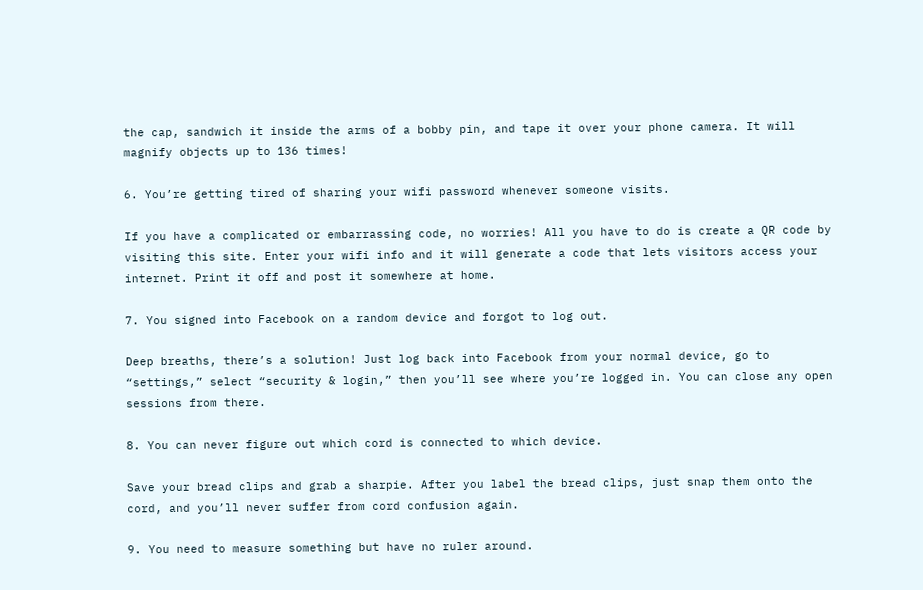the cap, sandwich it inside the arms of a bobby pin, and tape it over your phone camera. It will magnify objects up to 136 times!

6. You’re getting tired of sharing your wifi password whenever someone visits.

If you have a complicated or embarrassing code, no worries! All you have to do is create a QR code by visiting this site. Enter your wifi info and it will generate a code that lets visitors access your internet. Print it off and post it somewhere at home.

7. You signed into Facebook on a random device and forgot to log out.

Deep breaths, there’s a solution! Just log back into Facebook from your normal device, go to “settings,” select “security & login,” then you’ll see where you’re logged in. You can close any open sessions from there.

8. You can never figure out which cord is connected to which device.

Save your bread clips and grab a sharpie. After you label the bread clips, just snap them onto the cord, and you’ll never suffer from cord confusion again.

9. You need to measure something but have no ruler around.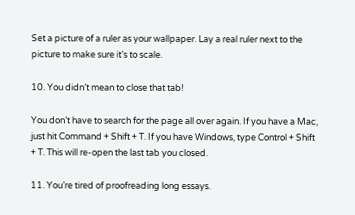Set a picture of a ruler as your wallpaper. Lay a real ruler next to the picture to make sure it’s to scale.

10. You didn’t mean to close that tab!

You don’t have to search for the page all over again. If you have a Mac, just hit Command + Shift + T. If you have Windows, type Control + Shift + T. This will re-open the last tab you closed.

11. You’re tired of proofreading long essays.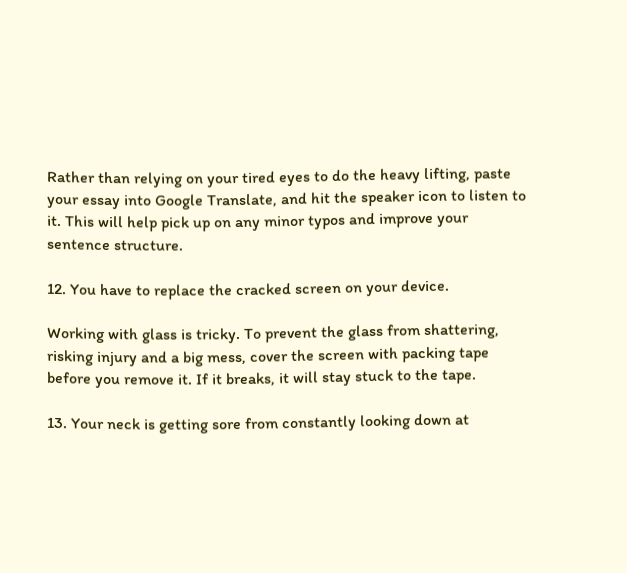Rather than relying on your tired eyes to do the heavy lifting, paste your essay into Google Translate, and hit the speaker icon to listen to it. This will help pick up on any minor typos and improve your sentence structure.

12. You have to replace the cracked screen on your device.

Working with glass is tricky. To prevent the glass from shattering, risking injury and a big mess, cover the screen with packing tape before you remove it. If it breaks, it will stay stuck to the tape.

13. Your neck is getting sore from constantly looking down at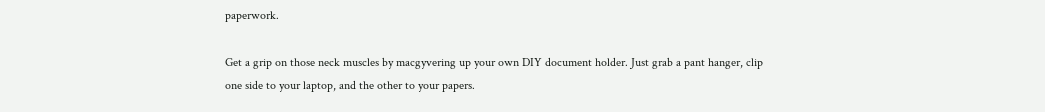paperwork.

Get a grip on those neck muscles by macgyvering up your own DIY document holder. Just grab a pant hanger, clip one side to your laptop, and the other to your papers.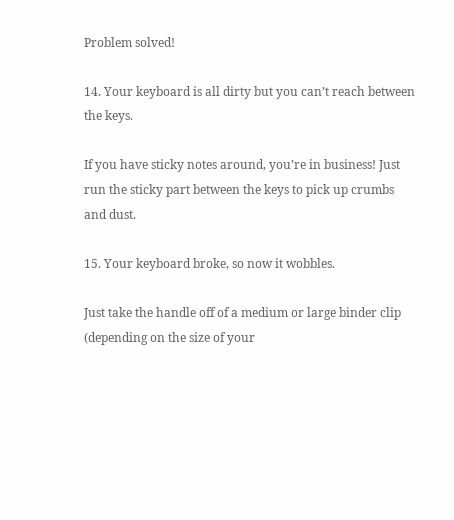Problem solved!

14. Your keyboard is all dirty but you can’t reach between the keys.

If you have sticky notes around, you’re in business! Just run the sticky part between the keys to pick up crumbs and dust.

15. Your keyboard broke, so now it wobbles.

Just take the handle off of a medium or large binder clip (depending on the size of your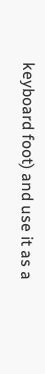keyboard foot) and use it as a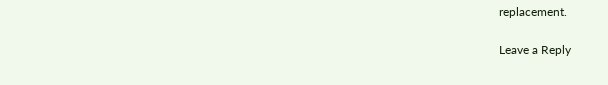replacement.

Leave a Reply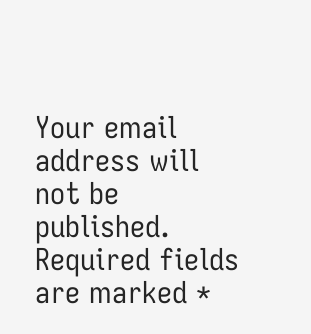Your email address will not be published. Required fields are marked *